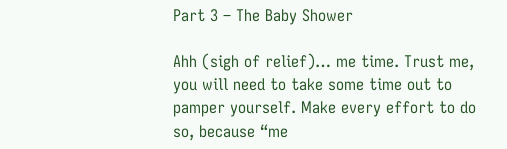Part 3 – The Baby Shower

Ahh (sigh of relief)… me time. Trust me, you will need to take some time out to pamper yourself. Make every effort to do so, because “me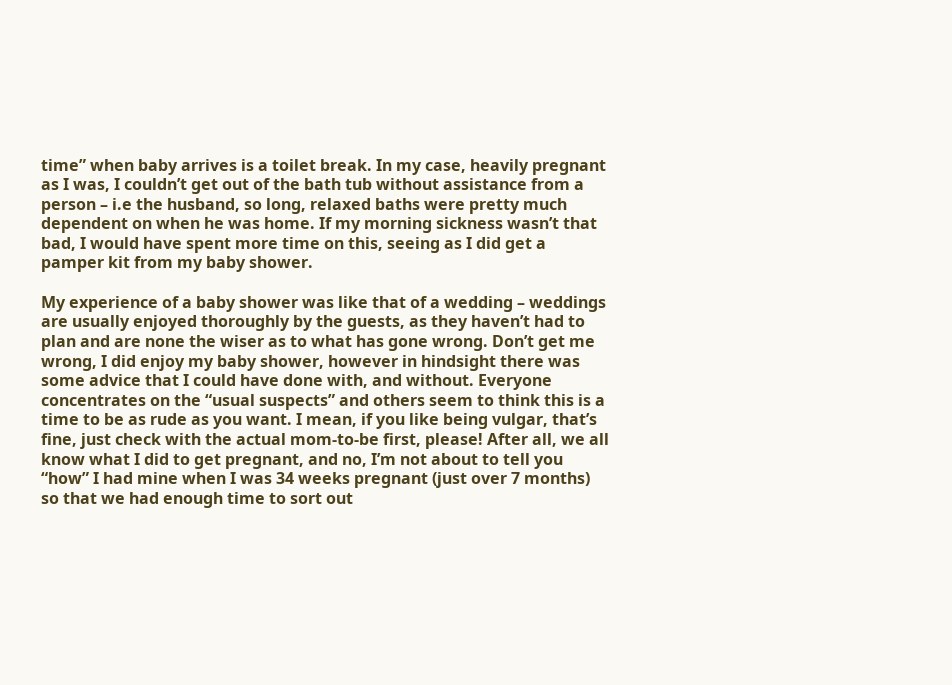time” when baby arrives is a toilet break. In my case, heavily pregnant as I was, I couldn’t get out of the bath tub without assistance from a person – i.e the husband, so long, relaxed baths were pretty much dependent on when he was home. If my morning sickness wasn’t that bad, I would have spent more time on this, seeing as I did get a pamper kit from my baby shower.

My experience of a baby shower was like that of a wedding – weddings are usually enjoyed thoroughly by the guests, as they haven’t had to plan and are none the wiser as to what has gone wrong. Don’t get me wrong, I did enjoy my baby shower, however in hindsight there was some advice that I could have done with, and without. Everyone concentrates on the “usual suspects” and others seem to think this is a time to be as rude as you want. I mean, if you like being vulgar, that’s fine, just check with the actual mom-to-be first, please! After all, we all know what I did to get pregnant, and no, I’m not about to tell you “how” I had mine when I was 34 weeks pregnant (just over 7 months) so that we had enough time to sort out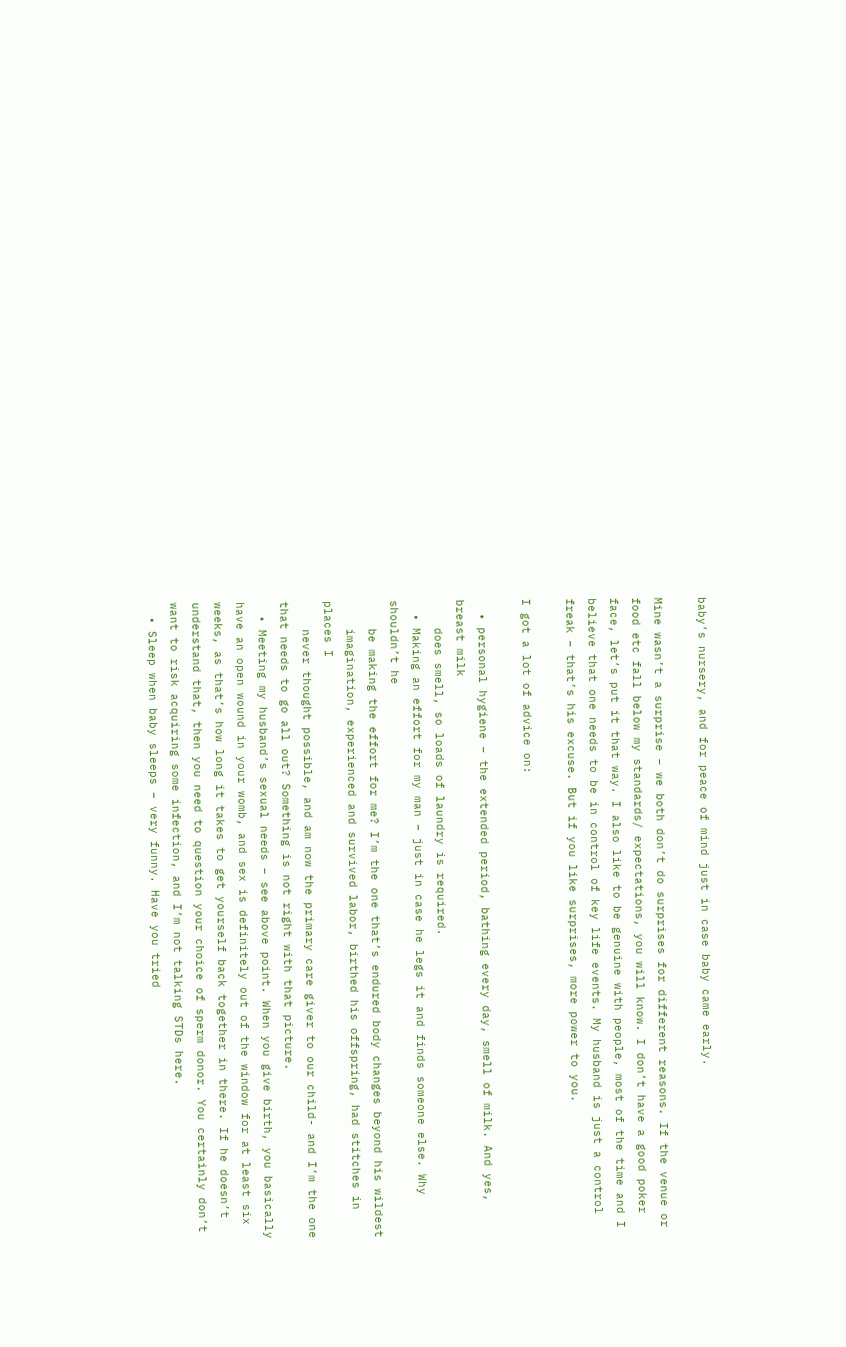baby’s nursery, and for peace of mind just in case baby came early.

Mine wasn’t a surprise – we both don’t do surprises for different reasons. If the venue or food etc fall below my standards/ expectations, you will know. I don’t have a good poker face, let’s put it that way. I also like to be genuine with people, most of the time and I believe that one needs to be in control of key life events. My husband is just a control freak – that’s his excuse. But if you like surprises, more power to you.

I got a lot of advice on:

  • personal hygiene – the extended period, bathing every day, smell of milk. And yes, breast milk
    does smell, so loads of laundry is required.
  • Making an effort for my man – just in case he legs it and finds someone else. Why shouldn’t he
    be making the effort for me? I’m the one that’s endured body changes beyond his wildest
    imagination, experienced and survived labor, birthed his offspring, had stitches in places I
    never thought possible, and am now the primary care giver to our child- and I’m the one that needs to go all out? Something is not right with that picture.
  • Meeting my husband’s sexual needs – see above point. When you give birth, you basically have an open wound in your womb, and sex is definitely out of the window for at least six weeks, as that’s how long it takes to get yourself back together in there. If he doesn’t understand that, then you need to question your choice of sperm donor. You certainly don’t want to risk acquiring some infection, and I’m not talking STDs here.
  • Sleep when baby sleeps – very funny. Have you tried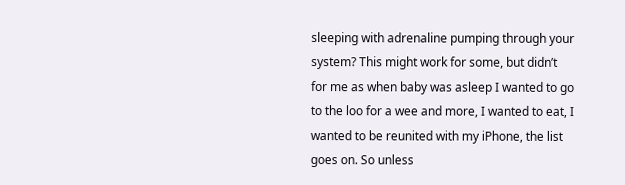sleeping with adrenaline pumping through your system? This might work for some, but didn’t for me as when baby was asleep I wanted to go to the loo for a wee and more, I wanted to eat, I wanted to be reunited with my iPhone, the list goes on. So unless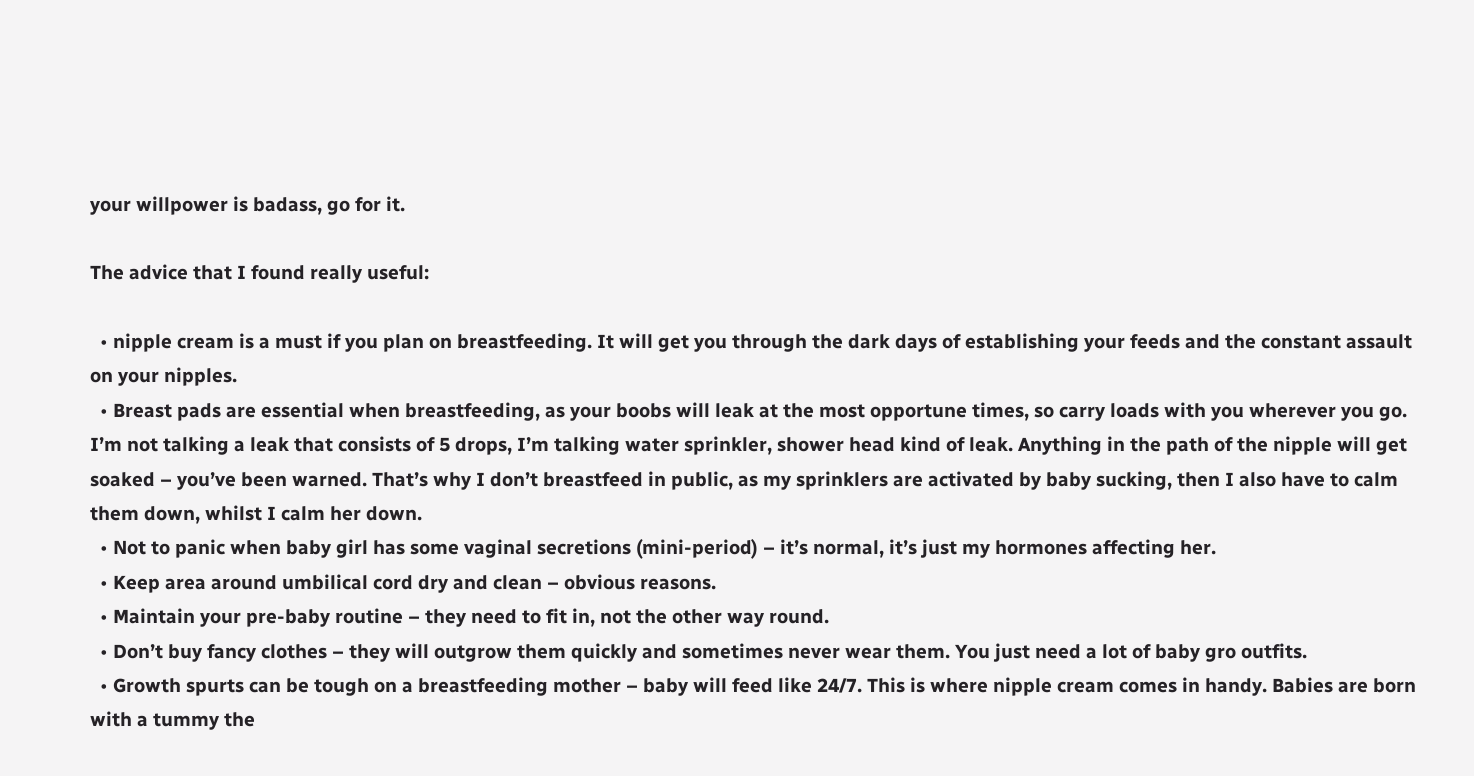your willpower is badass, go for it.

The advice that I found really useful:

  • nipple cream is a must if you plan on breastfeeding. It will get you through the dark days of establishing your feeds and the constant assault on your nipples.
  • Breast pads are essential when breastfeeding, as your boobs will leak at the most opportune times, so carry loads with you wherever you go. I’m not talking a leak that consists of 5 drops, I’m talking water sprinkler, shower head kind of leak. Anything in the path of the nipple will get soaked – you’ve been warned. That’s why I don’t breastfeed in public, as my sprinklers are activated by baby sucking, then I also have to calm them down, whilst I calm her down.
  • Not to panic when baby girl has some vaginal secretions (mini-period) – it’s normal, it’s just my hormones affecting her.
  • Keep area around umbilical cord dry and clean – obvious reasons.
  • Maintain your pre-baby routine – they need to fit in, not the other way round.
  • Don’t buy fancy clothes – they will outgrow them quickly and sometimes never wear them. You just need a lot of baby gro outfits.
  • Growth spurts can be tough on a breastfeeding mother – baby will feed like 24/7. This is where nipple cream comes in handy. Babies are born with a tummy the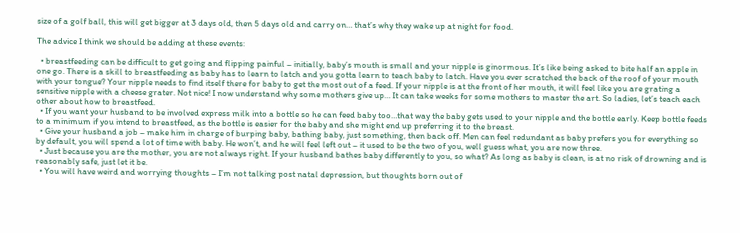size of a golf ball, this will get bigger at 3 days old, then 5 days old and carry on… that’s why they wake up at night for food.

The advice I think we should be adding at these events:

  • breastfeeding can be difficult to get going and flipping painful – initially, baby’s mouth is small and your nipple is ginormous. It’s like being asked to bite half an apple in one go. There is a skill to breastfeeding as baby has to learn to latch and you gotta learn to teach baby to latch. Have you ever scratched the back of the roof of your mouth with your tongue? Your nipple needs to find itself there for baby to get the most out of a feed. If your nipple is at the front of her mouth, it will feel like you are grating a sensitive nipple with a cheese grater. Not nice! I now understand why some mothers give up… It can take weeks for some mothers to master the art. So ladies, let’s teach each other about how to breastfeed.
  • If you want your husband to be involved express milk into a bottle so he can feed baby too…that way the baby gets used to your nipple and the bottle early. Keep bottle feeds to a minimum if you intend to breastfeed, as the bottle is easier for the baby and she might end up preferring it to the breast.
  • Give your husband a job – make him in charge of burping baby, bathing baby, just something, then back off. Men can feel redundant as baby prefers you for everything so by default, you will spend a lot of time with baby. He won’t, and he will feel left out – it used to be the two of you, well guess what, you are now three.
  • Just because you are the mother, you are not always right. If your husband bathes baby differently to you, so what? As long as baby is clean, is at no risk of drowning and is reasonably safe, just let it be.
  • You will have weird and worrying thoughts – I’m not talking post natal depression, but thoughts born out of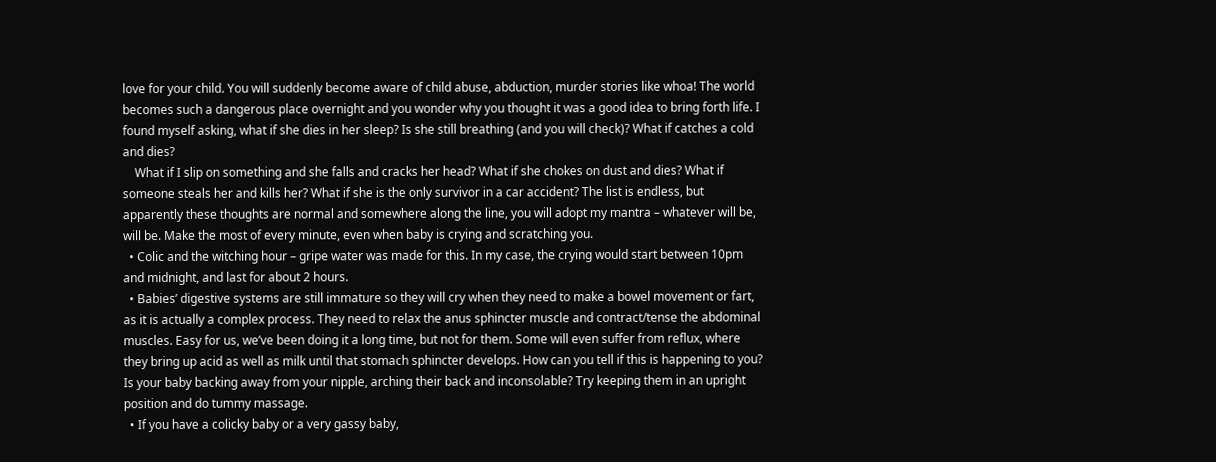love for your child. You will suddenly become aware of child abuse, abduction, murder stories like whoa! The world becomes such a dangerous place overnight and you wonder why you thought it was a good idea to bring forth life. I found myself asking, what if she dies in her sleep? Is she still breathing (and you will check)? What if catches a cold and dies?
    What if I slip on something and she falls and cracks her head? What if she chokes on dust and dies? What if someone steals her and kills her? What if she is the only survivor in a car accident? The list is endless, but apparently these thoughts are normal and somewhere along the line, you will adopt my mantra – whatever will be, will be. Make the most of every minute, even when baby is crying and scratching you.
  • Colic and the witching hour – gripe water was made for this. In my case, the crying would start between 10pm and midnight, and last for about 2 hours.
  • Babies’ digestive systems are still immature so they will cry when they need to make a bowel movement or fart, as it is actually a complex process. They need to relax the anus sphincter muscle and contract/tense the abdominal muscles. Easy for us, we’ve been doing it a long time, but not for them. Some will even suffer from reflux, where they bring up acid as well as milk until that stomach sphincter develops. How can you tell if this is happening to you? Is your baby backing away from your nipple, arching their back and inconsolable? Try keeping them in an upright position and do tummy massage.
  • If you have a colicky baby or a very gassy baby,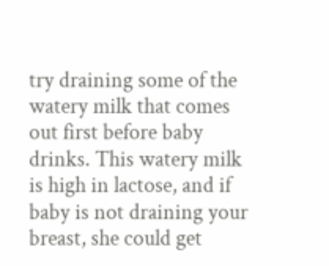try draining some of the watery milk that comes out first before baby drinks. This watery milk is high in lactose, and if baby is not draining your breast, she could get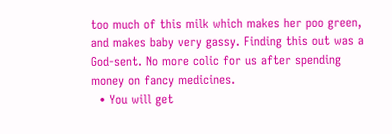too much of this milk which makes her poo green, and makes baby very gassy. Finding this out was a God-sent. No more colic for us after spending money on fancy medicines.
  • You will get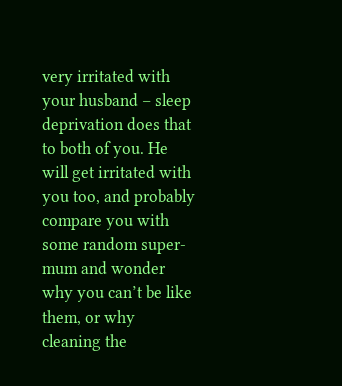very irritated with your husband – sleep deprivation does that to both of you. He will get irritated with you too, and probably compare you with some random super-mum and wonder why you can’t be like them, or why cleaning the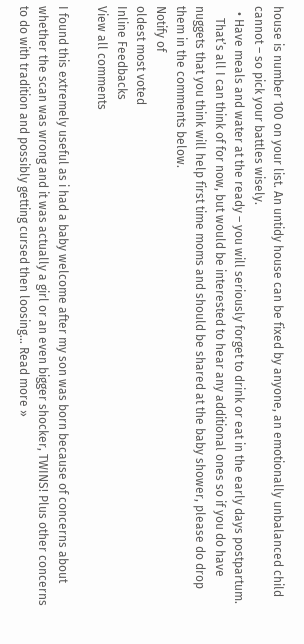house is number 100 on your list. An untidy house can be fixed by anyone, an emotionally unbalanced child cannot – so pick your battles wisely.
  • Have meals and water at the ready – you will seriously forget to drink or eat in the early days postpartum.
    That’s all I can think of for now, but would be interested to hear any additional ones so if you do have nuggets that you think will help first time moms and should be shared at the baby shower, please do drop them in the comments below.
Notify of
oldest most voted
Inline Feedbacks
View all comments

I found this extremely useful as i had a baby welcome after my son was born because of concerns about whether the scan was wrong and it was actually a girl or an even bigger shocker, TWINS! Plus other concerns to do with tradition and possibly getting cursed then loosing… Read more »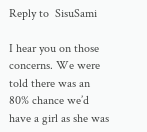Reply to  SisuSami

I hear you on those concerns. We were told there was an 80% chance we’d have a girl as she was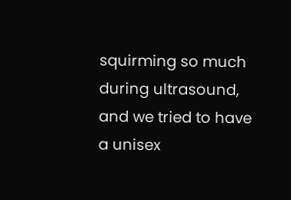squirming so much during ultrasound, and we tried to have a unisex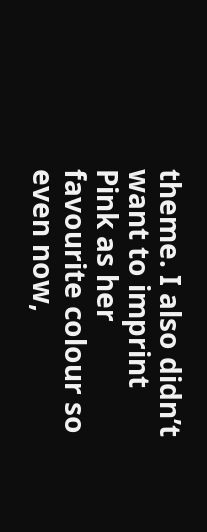theme. I also didn’t want to imprint Pink as her favourite colour so even now,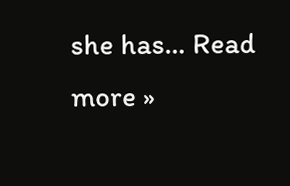she has… Read more »